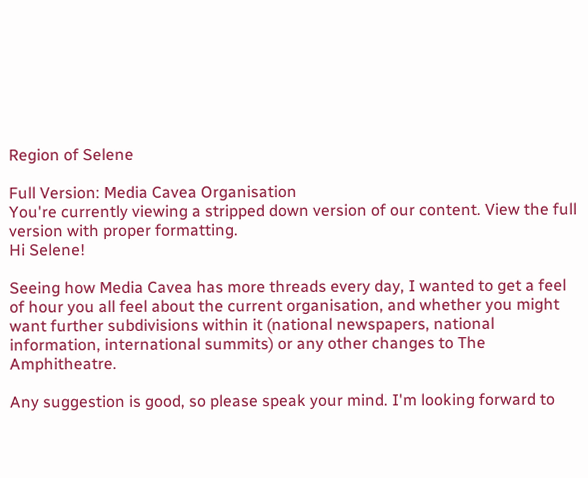Region of Selene

Full Version: Media Cavea Organisation
You're currently viewing a stripped down version of our content. View the full version with proper formatting.
Hi Selene!

Seeing how Media Cavea has more threads every day, I wanted to get a feel of hour you all feel about the current organisation, and whether you might want further subdivisions within it (national newspapers, national information, international summits) or any other changes to The Amphitheatre.

Any suggestion is good, so please speak your mind. I'm looking forward to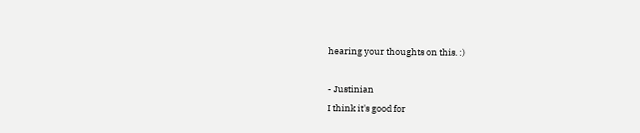hearing your thoughts on this. :)

- Justinian
I think it's good for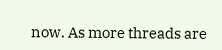now. As more threads are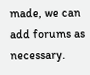made, we can add forums as necessary.